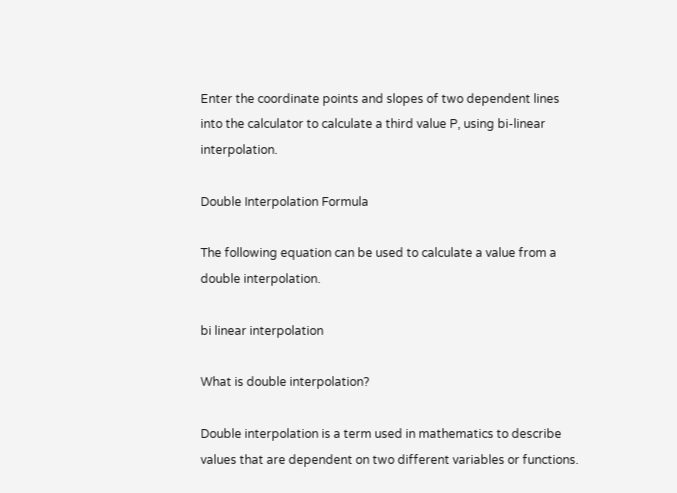Enter the coordinate points and slopes of two dependent lines into the calculator to calculate a third value P, using bi-linear interpolation.

Double Interpolation Formula

The following equation can be used to calculate a value from a double interpolation.

bi linear interpolation

What is double interpolation?

Double interpolation is a term used in mathematics to describe values that are dependent on two different variables or functions.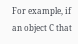For example, if an object C that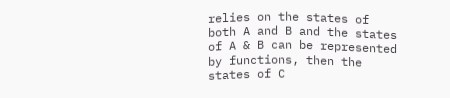relies on the states of both A and B and the states of A & B can be represented by functions, then the states of C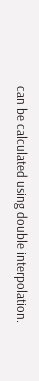can be calculated using double interpolation.